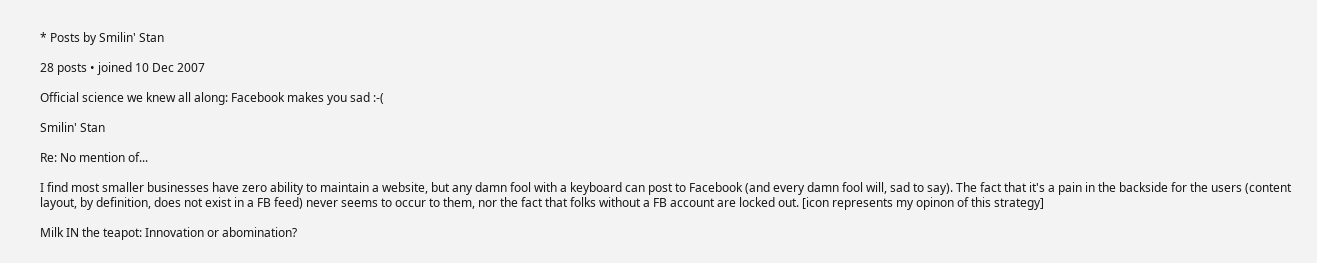* Posts by Smilin' Stan

28 posts • joined 10 Dec 2007

Official science we knew all along: Facebook makes you sad :-(

Smilin' Stan

Re: No mention of...

I find most smaller businesses have zero ability to maintain a website, but any damn fool with a keyboard can post to Facebook (and every damn fool will, sad to say). The fact that it's a pain in the backside for the users (content layout, by definition, does not exist in a FB feed) never seems to occur to them, nor the fact that folks without a FB account are locked out. [icon represents my opinon of this strategy]

Milk IN the teapot: Innovation or abomination?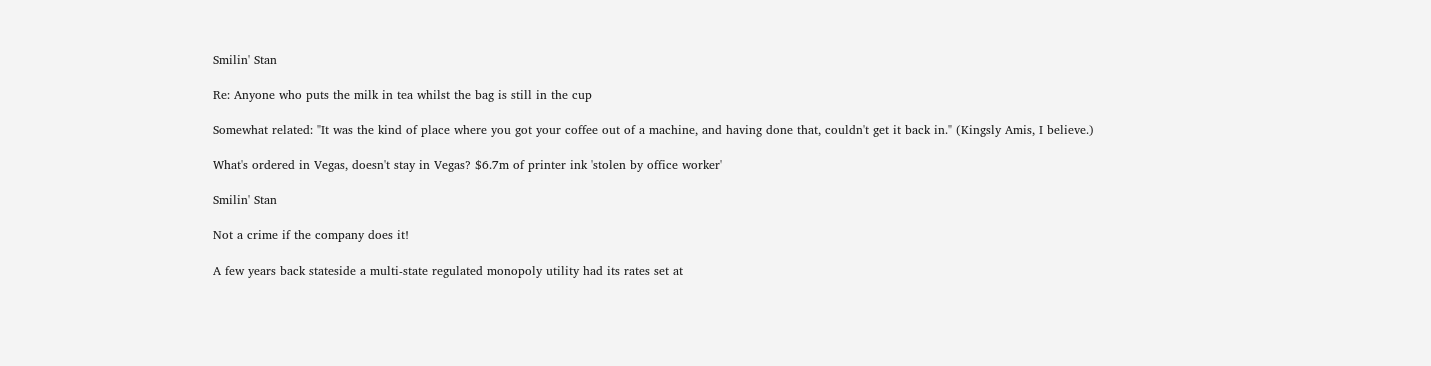Smilin' Stan

Re: Anyone who puts the milk in tea whilst the bag is still in the cup

Somewhat related: "It was the kind of place where you got your coffee out of a machine, and having done that, couldn't get it back in." (Kingsly Amis, I believe.)

What's ordered in Vegas, doesn't stay in Vegas? $6.7m of printer ink 'stolen by office worker'

Smilin' Stan

Not a crime if the company does it!

A few years back stateside a multi-state regulated monopoly utility had its rates set at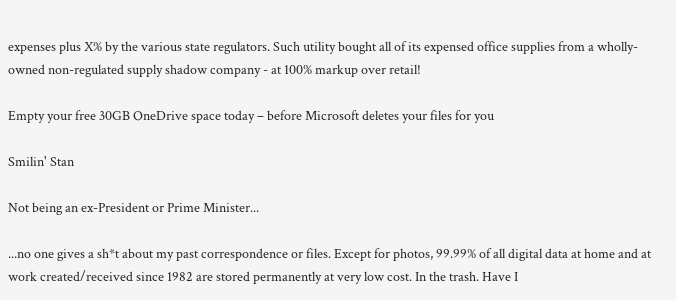expenses plus X% by the various state regulators. Such utility bought all of its expensed office supplies from a wholly-owned non-regulated supply shadow company - at 100% markup over retail!

Empty your free 30GB OneDrive space today – before Microsoft deletes your files for you

Smilin' Stan

Not being an ex-President or Prime Minister...

...no one gives a sh*t about my past correspondence or files. Except for photos, 99.99% of all digital data at home and at work created/received since 1982 are stored permanently at very low cost. In the trash. Have I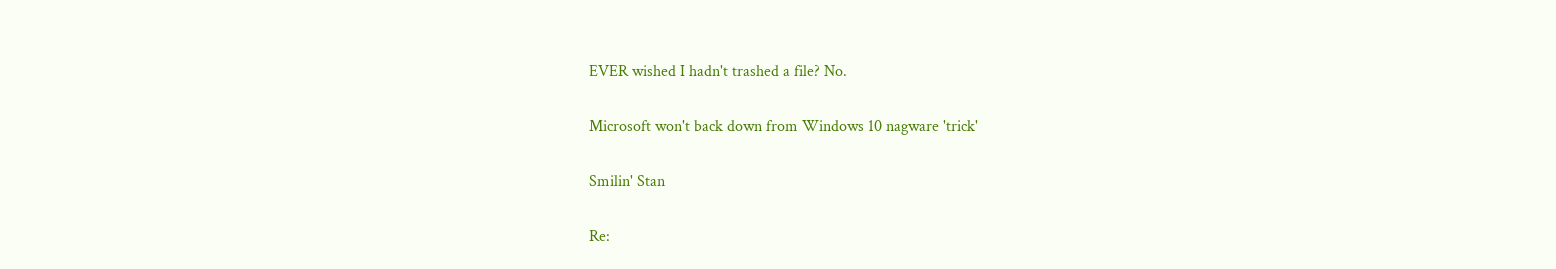EVER wished I hadn't trashed a file? No.

Microsoft won't back down from Windows 10 nagware 'trick'

Smilin' Stan

Re: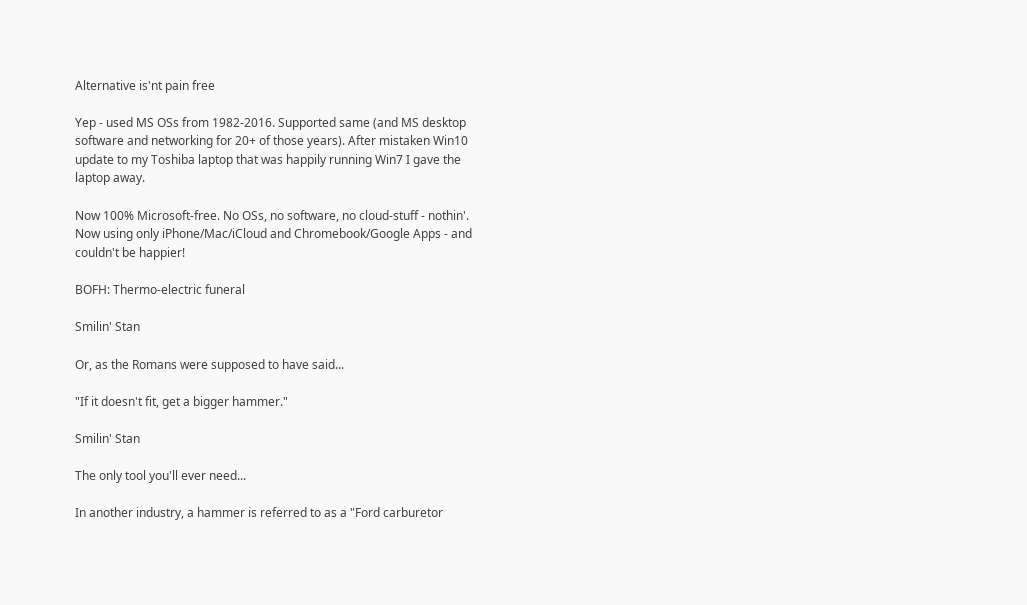Alternative is'nt pain free

Yep - used MS OSs from 1982-2016. Supported same (and MS desktop software and networking for 20+ of those years). After mistaken Win10 update to my Toshiba laptop that was happily running Win7 I gave the laptop away.

Now 100% Microsoft-free. No OSs, no software, no cloud-stuff - nothin'. Now using only iPhone/Mac/iCloud and Chromebook/Google Apps - and couldn't be happier!

BOFH: Thermo-electric funeral

Smilin' Stan

Or, as the Romans were supposed to have said...

"If it doesn't fit, get a bigger hammer."

Smilin' Stan

The only tool you'll ever need...

In another industry, a hammer is referred to as a "Ford carburetor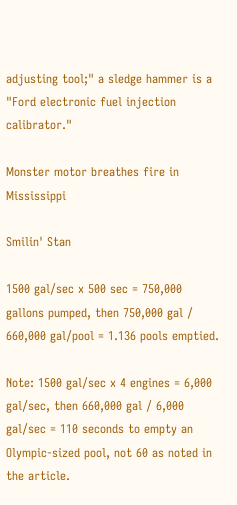adjusting tool;" a sledge hammer is a "Ford electronic fuel injection calibrator."

Monster motor breathes fire in Mississippi

Smilin' Stan

1500 gal/sec x 500 sec = 750,000 gallons pumped, then 750,000 gal / 660,000 gal/pool = 1.136 pools emptied.

Note: 1500 gal/sec x 4 engines = 6,000 gal/sec, then 660,000 gal / 6,000 gal/sec = 110 seconds to empty an Olympic-sized pool, not 60 as noted in the article.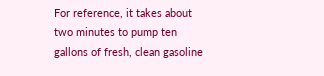For reference, it takes about two minutes to pump ten gallons of fresh, clean gasoline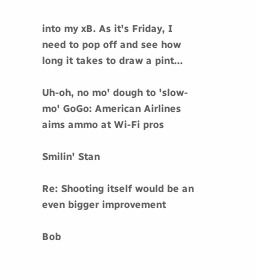into my xB. As it's Friday, I need to pop off and see how long it takes to draw a pint...

Uh-oh, no mo' dough to 'slow-mo' GoGo: American Airlines aims ammo at Wi-Fi pros

Smilin' Stan

Re: Shooting itself would be an even bigger improvement

Bob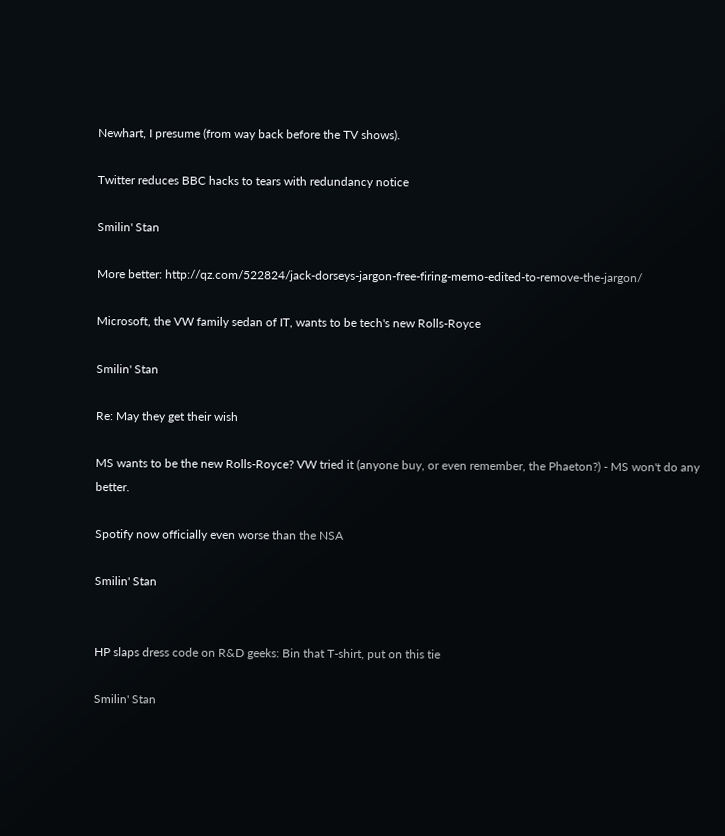Newhart, I presume (from way back before the TV shows).

Twitter reduces BBC hacks to tears with redundancy notice

Smilin' Stan

More better: http://qz.com/522824/jack-dorseys-jargon-free-firing-memo-edited-to-remove-the-jargon/

Microsoft, the VW family sedan of IT, wants to be tech's new Rolls-Royce

Smilin' Stan

Re: May they get their wish

MS wants to be the new Rolls-Royce? VW tried it (anyone buy, or even remember, the Phaeton?) - MS won't do any better.

Spotify now officially even worse than the NSA

Smilin' Stan


HP slaps dress code on R&D geeks: Bin that T-shirt, put on this tie

Smilin' Stan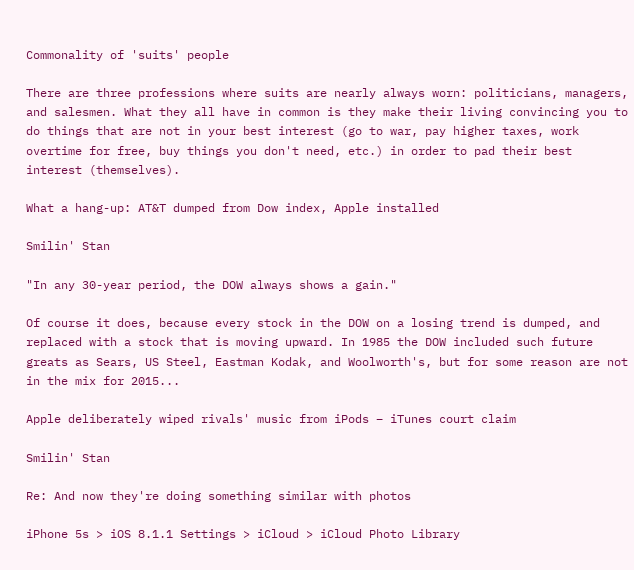Commonality of 'suits' people

There are three professions where suits are nearly always worn: politicians, managers, and salesmen. What they all have in common is they make their living convincing you to do things that are not in your best interest (go to war, pay higher taxes, work overtime for free, buy things you don't need, etc.) in order to pad their best interest (themselves).

What a hang-up: AT&T dumped from Dow index, Apple installed

Smilin' Stan

"In any 30-year period, the DOW always shows a gain."

Of course it does, because every stock in the DOW on a losing trend is dumped, and replaced with a stock that is moving upward. In 1985 the DOW included such future greats as Sears, US Steel, Eastman Kodak, and Woolworth's, but for some reason are not in the mix for 2015...

Apple deliberately wiped rivals' music from iPods – iTunes court claim

Smilin' Stan

Re: And now they're doing something similar with photos

iPhone 5s > iOS 8.1.1 Settings > iCloud > iCloud Photo Library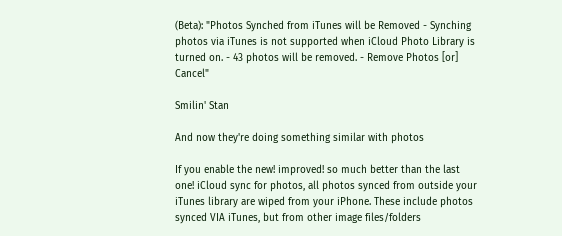(Beta): "Photos Synched from iTunes will be Removed - Synching photos via iTunes is not supported when iCloud Photo Library is turned on. - 43 photos will be removed. - Remove Photos [or] Cancel"

Smilin' Stan

And now they're doing something similar with photos

If you enable the new! improved! so much better than the last one! iCloud sync for photos, all photos synced from outside your iTunes library are wiped from your iPhone. These include photos synced VIA iTunes, but from other image files/folders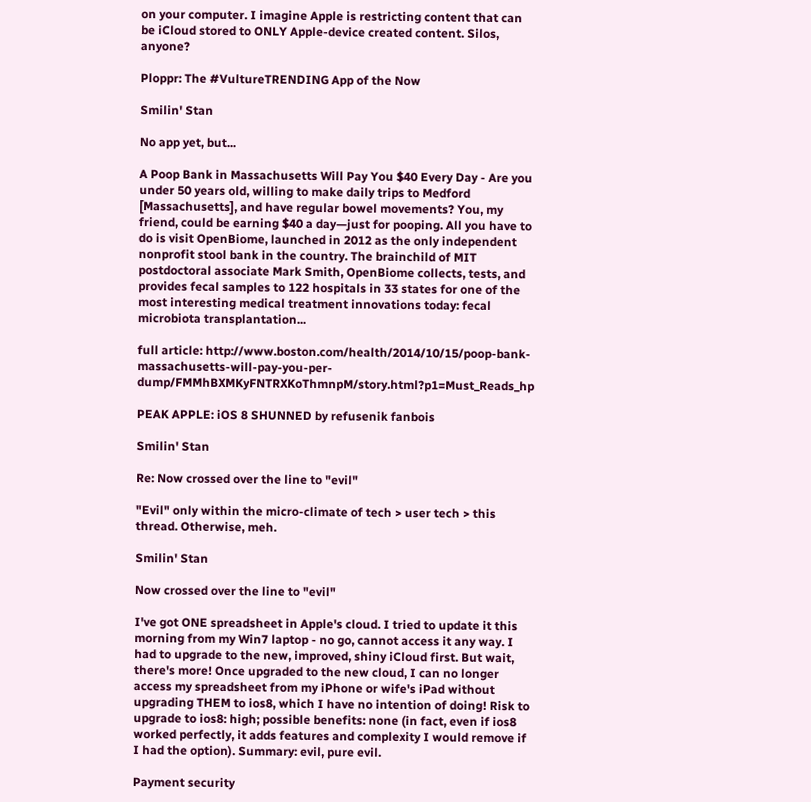on your computer. I imagine Apple is restricting content that can be iCloud stored to ONLY Apple-device created content. Silos, anyone?

Ploppr: The #VultureTRENDING App of the Now

Smilin' Stan

No app yet, but...

A Poop Bank in Massachusetts Will Pay You $40 Every Day - Are you under 50 years old, willing to make daily trips to Medford [Massachusetts], and have regular bowel movements? You, my friend, could be earning $40 a day—just for pooping. All you have to do is visit OpenBiome, launched in 2012 as the only independent nonprofit stool bank in the country. The brainchild of MIT postdoctoral associate Mark Smith, OpenBiome collects, tests, and provides fecal samples to 122 hospitals in 33 states for one of the most interesting medical treatment innovations today: fecal microbiota transplantation...

full article: http://www.boston.com/health/2014/10/15/poop-bank-massachusetts-will-pay-you-per-dump/FMMhBXMKyFNTRXKoThmnpM/story.html?p1=Must_Reads_hp

PEAK APPLE: iOS 8 SHUNNED by refusenik fanbois

Smilin' Stan

Re: Now crossed over the line to "evil"

"Evil" only within the micro-climate of tech > user tech > this thread. Otherwise, meh.

Smilin' Stan

Now crossed over the line to "evil"

I've got ONE spreadsheet in Apple's cloud. I tried to update it this morning from my Win7 laptop - no go, cannot access it any way. I had to upgrade to the new, improved, shiny iCloud first. But wait, there's more! Once upgraded to the new cloud, I can no longer access my spreadsheet from my iPhone or wife's iPad without upgrading THEM to ios8, which I have no intention of doing! Risk to upgrade to ios8: high; possible benefits: none (in fact, even if ios8 worked perfectly, it adds features and complexity I would remove if I had the option). Summary: evil, pure evil.

Payment security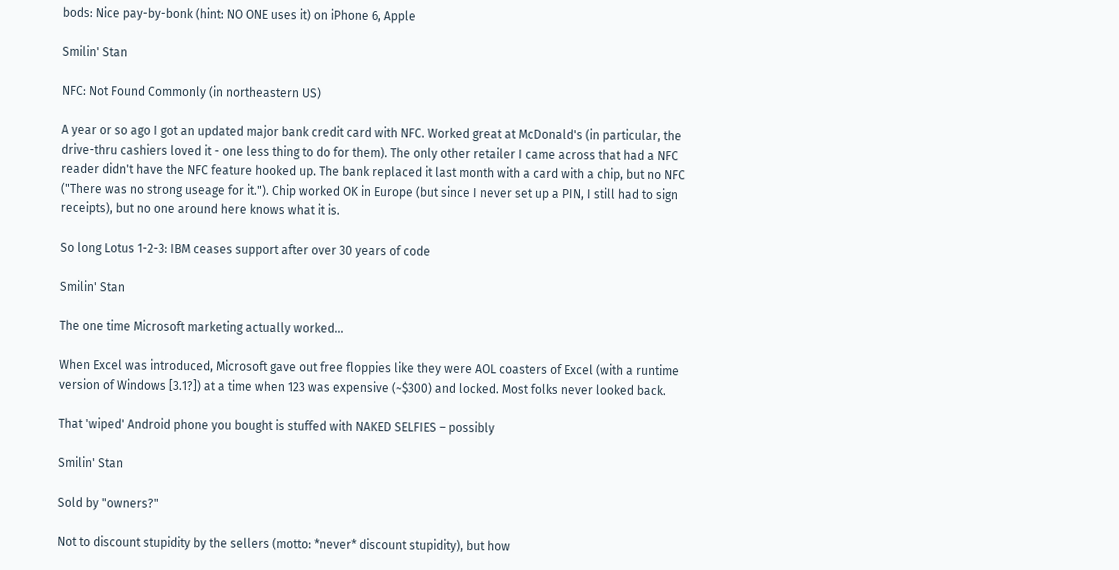bods: Nice pay-by-bonk (hint: NO ONE uses it) on iPhone 6, Apple

Smilin' Stan

NFC: Not Found Commonly (in northeastern US)

A year or so ago I got an updated major bank credit card with NFC. Worked great at McDonald's (in particular, the drive-thru cashiers loved it - one less thing to do for them). The only other retailer I came across that had a NFC reader didn't have the NFC feature hooked up. The bank replaced it last month with a card with a chip, but no NFC ("There was no strong useage for it."). Chip worked OK in Europe (but since I never set up a PIN, I still had to sign receipts), but no one around here knows what it is.

So long Lotus 1-2-3: IBM ceases support after over 30 years of code

Smilin' Stan

The one time Microsoft marketing actually worked...

When Excel was introduced, Microsoft gave out free floppies like they were AOL coasters of Excel (with a runtime version of Windows [3.1?]) at a time when 123 was expensive (~$300) and locked. Most folks never looked back.

That 'wiped' Android phone you bought is stuffed with NAKED SELFIES – possibly

Smilin' Stan

Sold by "owners?"

Not to discount stupidity by the sellers (motto: *never* discount stupidity), but how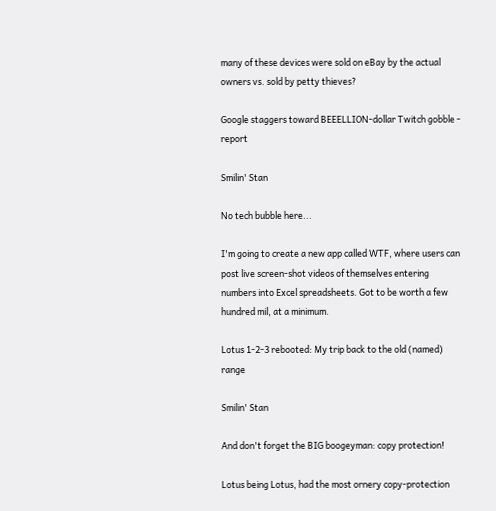many of these devices were sold on eBay by the actual owners vs. sold by petty thieves?

Google staggers toward BEEELLION-dollar Twitch gobble - report

Smilin' Stan

No tech bubble here...

I'm going to create a new app called WTF, where users can post live screen-shot videos of themselves entering numbers into Excel spreadsheets. Got to be worth a few hundred mil, at a minimum.

Lotus 1-2-3 rebooted: My trip back to the old (named) range

Smilin' Stan

And don't forget the BIG boogeyman: copy protection!

Lotus being Lotus, had the most ornery copy-protection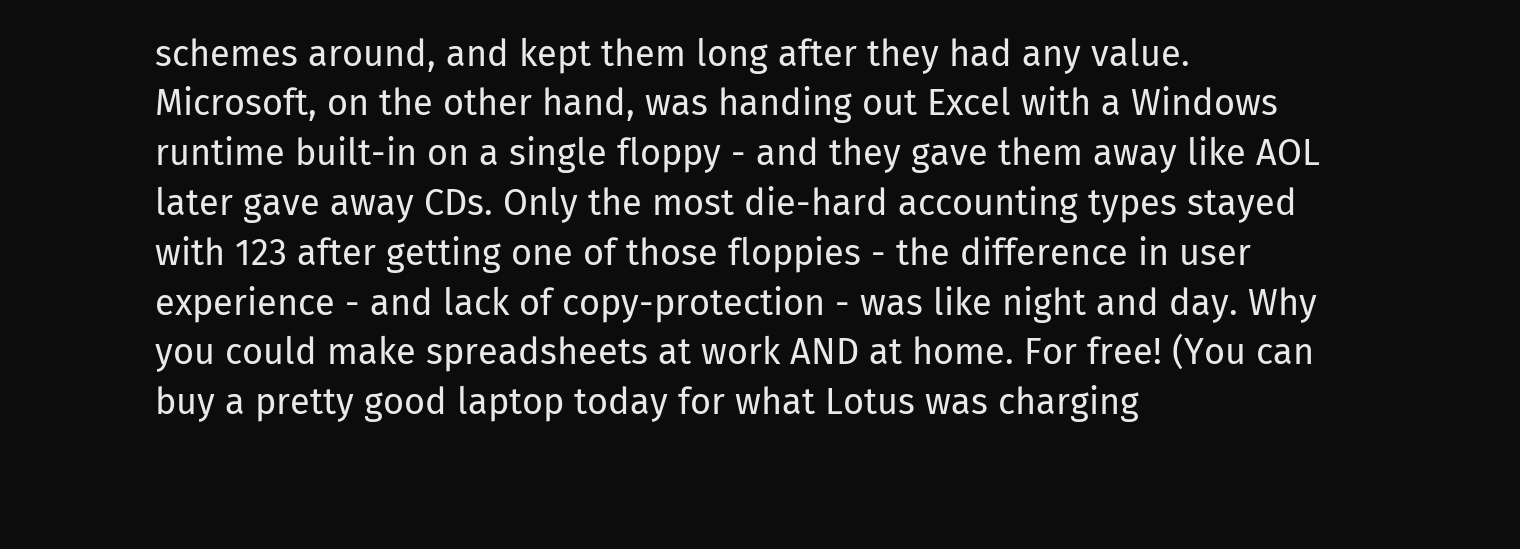schemes around, and kept them long after they had any value. Microsoft, on the other hand, was handing out Excel with a Windows runtime built-in on a single floppy - and they gave them away like AOL later gave away CDs. Only the most die-hard accounting types stayed with 123 after getting one of those floppies - the difference in user experience - and lack of copy-protection - was like night and day. Why you could make spreadsheets at work AND at home. For free! (You can buy a pretty good laptop today for what Lotus was charging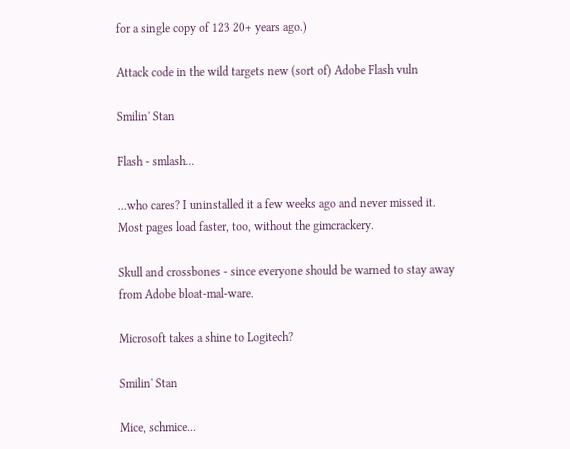for a single copy of 123 20+ years ago.)

Attack code in the wild targets new (sort of) Adobe Flash vuln

Smilin' Stan

Flash - smlash...

...who cares? I uninstalled it a few weeks ago and never missed it. Most pages load faster, too, without the gimcrackery.

Skull and crossbones - since everyone should be warned to stay away from Adobe bloat-mal-ware.

Microsoft takes a shine to Logitech?

Smilin' Stan

Mice, schmice...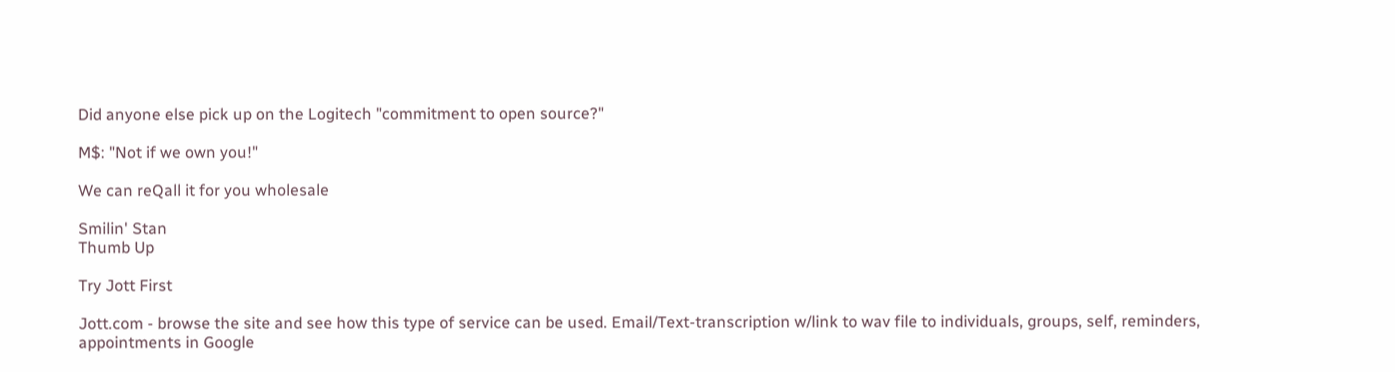Did anyone else pick up on the Logitech "commitment to open source?"

M$: "Not if we own you!"

We can reQall it for you wholesale

Smilin' Stan
Thumb Up

Try Jott First

Jott.com - browse the site and see how this type of service can be used. Email/Text-transcription w/link to wav file to individuals, groups, self, reminders, appointments in Google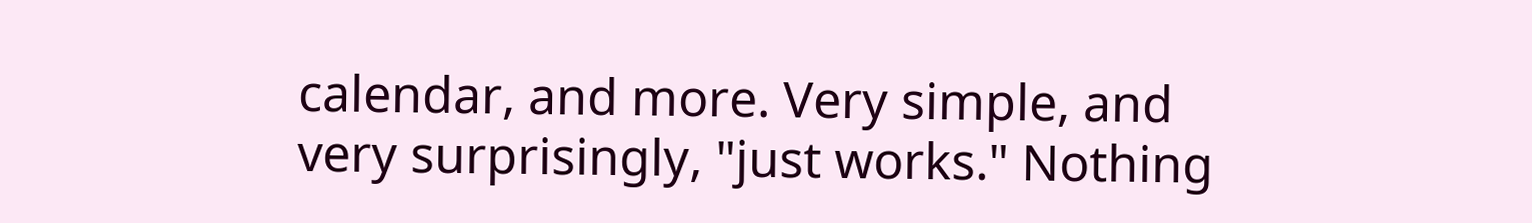calendar, and more. Very simple, and very surprisingly, "just works." Nothing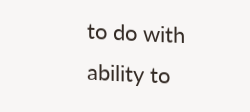to do with ability to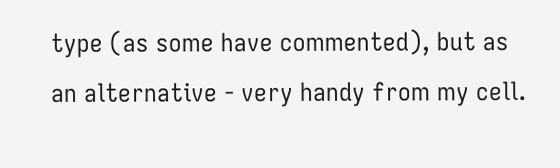type (as some have commented), but as an alternative - very handy from my cell.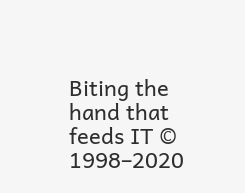Biting the hand that feeds IT © 1998–2020